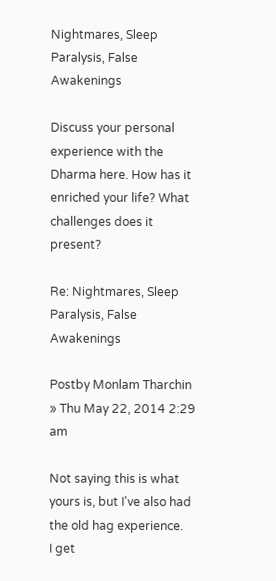Nightmares, Sleep Paralysis, False Awakenings

Discuss your personal experience with the Dharma here. How has it enriched your life? What challenges does it present?

Re: Nightmares, Sleep Paralysis, False Awakenings

Postby Monlam Tharchin » Thu May 22, 2014 2:29 am

Not saying this is what yours is, but I've also had the old hag experience.
I get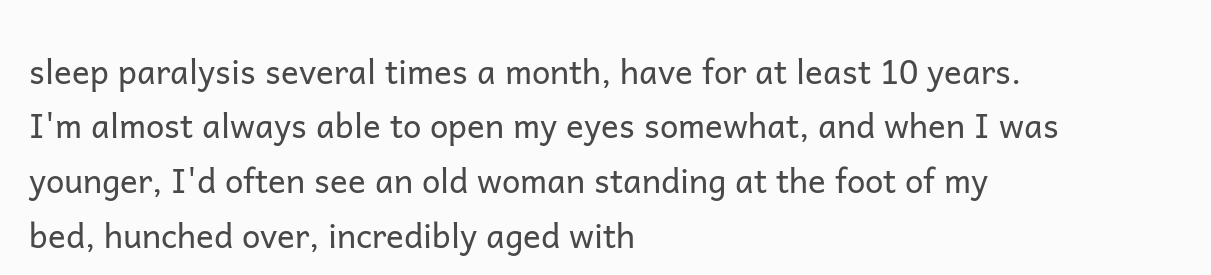sleep paralysis several times a month, have for at least 10 years.
I'm almost always able to open my eyes somewhat, and when I was younger, I'd often see an old woman standing at the foot of my bed, hunched over, incredibly aged with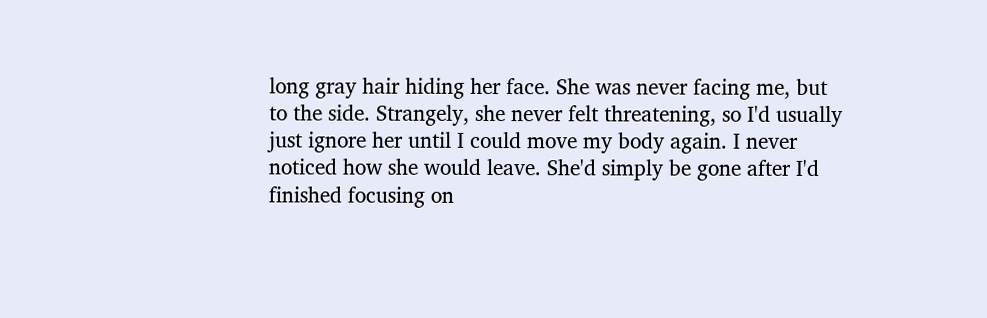long gray hair hiding her face. She was never facing me, but to the side. Strangely, she never felt threatening, so I'd usually just ignore her until I could move my body again. I never noticed how she would leave. She'd simply be gone after I'd finished focusing on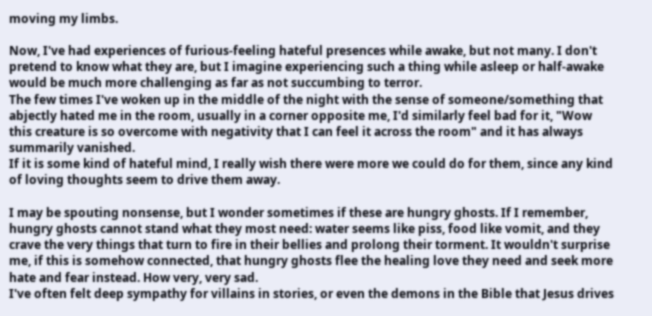moving my limbs.

Now, I've had experiences of furious-feeling hateful presences while awake, but not many. I don't pretend to know what they are, but I imagine experiencing such a thing while asleep or half-awake would be much more challenging as far as not succumbing to terror.
The few times I've woken up in the middle of the night with the sense of someone/something that abjectly hated me in the room, usually in a corner opposite me, I'd similarly feel bad for it, "Wow this creature is so overcome with negativity that I can feel it across the room" and it has always summarily vanished.
If it is some kind of hateful mind, I really wish there were more we could do for them, since any kind of loving thoughts seem to drive them away.

I may be spouting nonsense, but I wonder sometimes if these are hungry ghosts. If I remember, hungry ghosts cannot stand what they most need: water seems like piss, food like vomit, and they crave the very things that turn to fire in their bellies and prolong their torment. It wouldn't surprise me, if this is somehow connected, that hungry ghosts flee the healing love they need and seek more hate and fear instead. How very, very sad.
I've often felt deep sympathy for villains in stories, or even the demons in the Bible that Jesus drives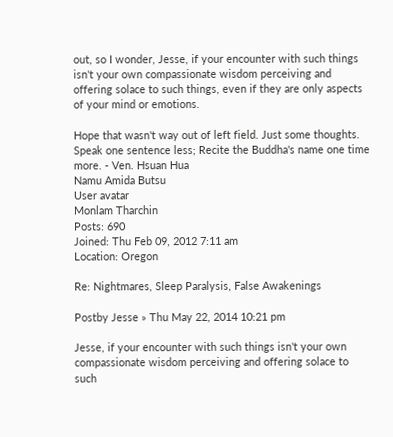out, so I wonder, Jesse, if your encounter with such things isn't your own compassionate wisdom perceiving and offering solace to such things, even if they are only aspects of your mind or emotions.

Hope that wasn't way out of left field. Just some thoughts.
Speak one sentence less; Recite the Buddha's name one time more. - Ven. Hsuan Hua
Namu Amida Butsu
User avatar
Monlam Tharchin
Posts: 690
Joined: Thu Feb 09, 2012 7:11 am
Location: Oregon

Re: Nightmares, Sleep Paralysis, False Awakenings

Postby Jesse » Thu May 22, 2014 10:21 pm

Jesse, if your encounter with such things isn't your own compassionate wisdom perceiving and offering solace to such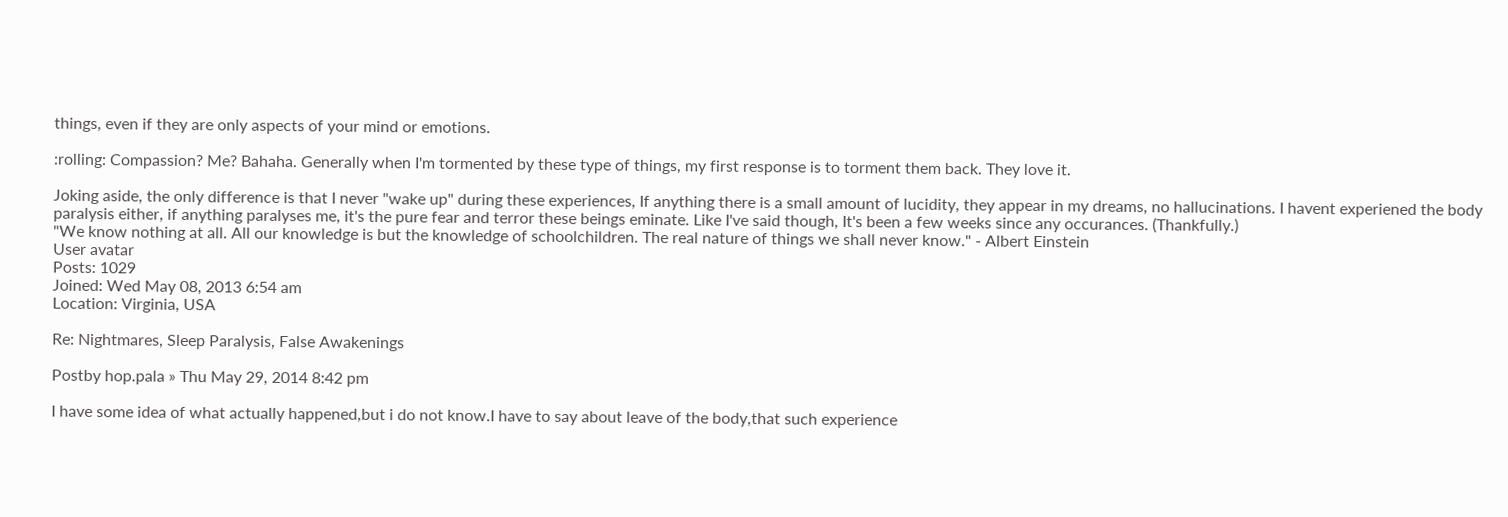things, even if they are only aspects of your mind or emotions.

:rolling: Compassion? Me? Bahaha. Generally when I'm tormented by these type of things, my first response is to torment them back. They love it.

Joking aside, the only difference is that I never "wake up" during these experiences, If anything there is a small amount of lucidity, they appear in my dreams, no hallucinations. I havent experiened the body paralysis either, if anything paralyses me, it's the pure fear and terror these beings eminate. Like I've said though, It's been a few weeks since any occurances. (Thankfully.)
"We know nothing at all. All our knowledge is but the knowledge of schoolchildren. The real nature of things we shall never know." - Albert Einstein
User avatar
Posts: 1029
Joined: Wed May 08, 2013 6:54 am
Location: Virginia, USA

Re: Nightmares, Sleep Paralysis, False Awakenings

Postby hop.pala » Thu May 29, 2014 8:42 pm

I have some idea of what actually happened,but i do not know.I have to say about leave of the body,that such experience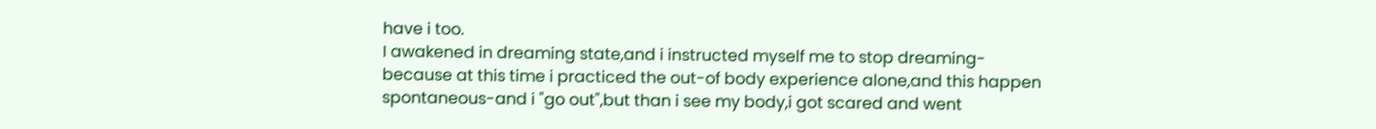have i too.
I awakened in dreaming state,and i instructed myself me to stop dreaming-because at this time i practiced the out-of body experience alone,and this happen spontaneous-and i "go out",but than i see my body,i got scared and went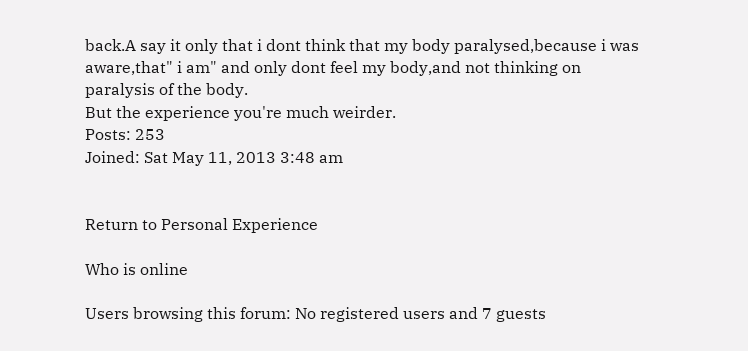back.A say it only that i dont think that my body paralysed,because i was aware,that" i am" and only dont feel my body,and not thinking on paralysis of the body.
But the experience you're much weirder.
Posts: 253
Joined: Sat May 11, 2013 3:48 am


Return to Personal Experience

Who is online

Users browsing this forum: No registered users and 7 guests